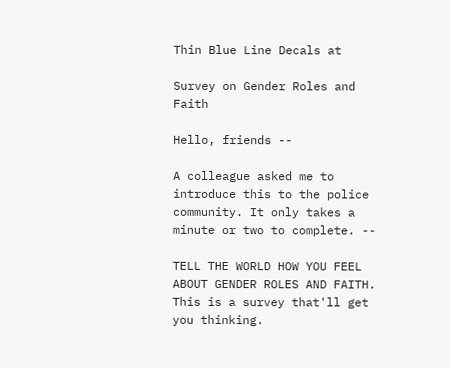Thin Blue Line Decals at

Survey on Gender Roles and Faith

Hello, friends --

A colleague asked me to introduce this to the police community. It only takes a minute or two to complete. --

TELL THE WORLD HOW YOU FEEL ABOUT GENDER ROLES AND FAITH. This is a survey that'll get you thinking.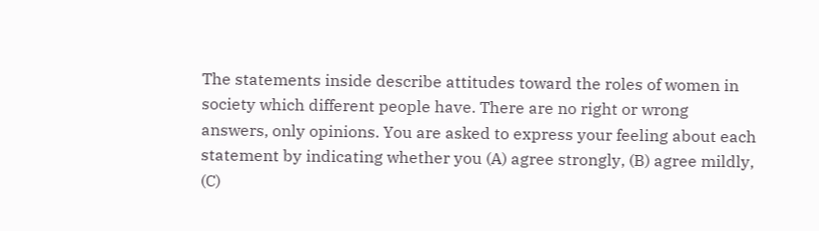The statements inside describe attitudes toward the roles of women in society which different people have. There are no right or wrong answers, only opinions. You are asked to express your feeling about each statement by indicating whether you (A) agree strongly, (B) agree mildly, (C)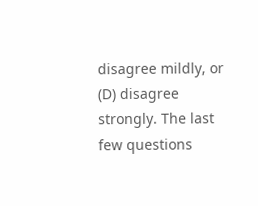disagree mildly, or (D) disagree strongly. The last few questions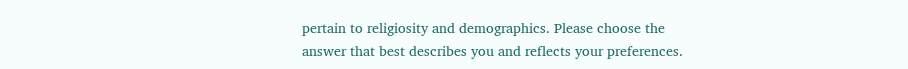pertain to religiosity and demographics. Please choose the answer that best describes you and reflects your preferences.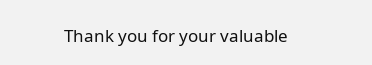Thank you for your valuable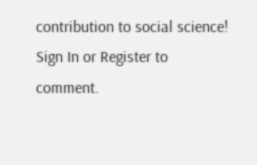contribution to social science!
Sign In or Register to comment.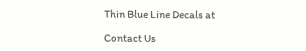Thin Blue Line Decals at

Contact Us